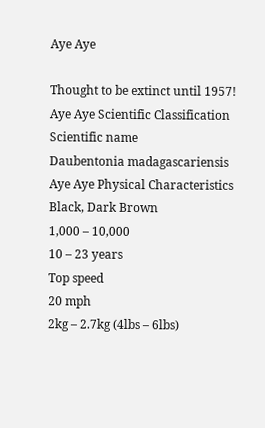Aye Aye

Thought to be extinct until 1957!
Aye Aye Scientific Classification
Scientific name
Daubentonia madagascariensis
Aye Aye Physical Characteristics
Black, Dark Brown
1,000 – 10,000
10 – 23 years
Top speed
20 mph
2kg – 2.7kg (4lbs – 6lbs)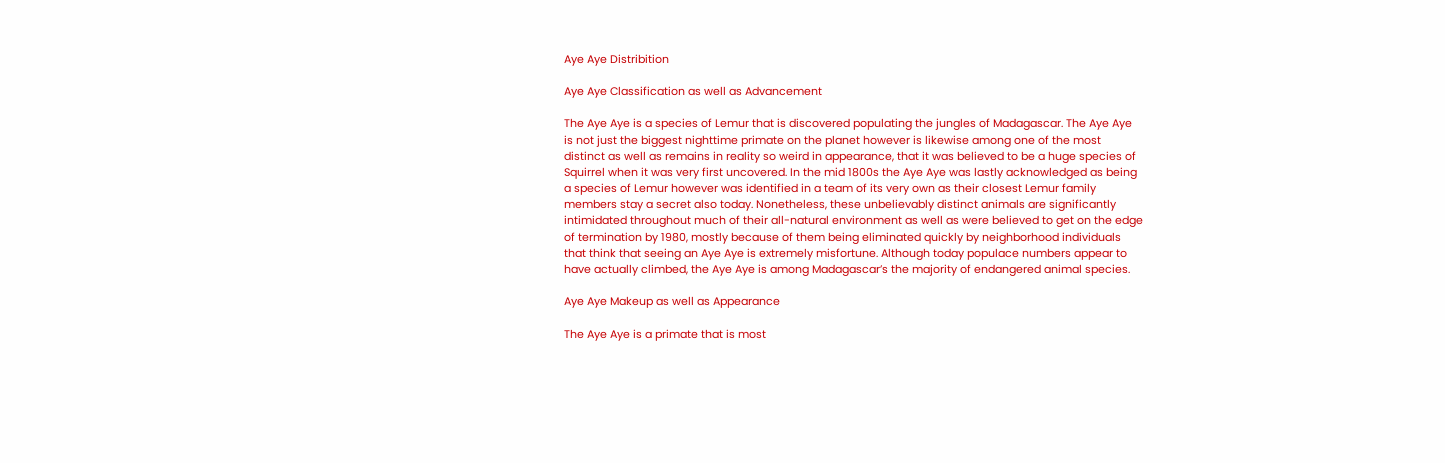Aye Aye Distribition

Aye Aye Classification as well as Advancement

The Aye Aye is a species of Lemur that is discovered populating the jungles of Madagascar. The Aye Aye is not just the biggest nighttime primate on the planet however is likewise among one of the most distinct as well as remains in reality so weird in appearance, that it was believed to be a huge species of Squirrel when it was very first uncovered. In the mid 1800s the Aye Aye was lastly acknowledged as being a species of Lemur however was identified in a team of its very own as their closest Lemur family members stay a secret also today. Nonetheless, these unbelievably distinct animals are significantly intimidated throughout much of their all-natural environment as well as were believed to get on the edge of termination by 1980, mostly because of them being eliminated quickly by neighborhood individuals that think that seeing an Aye Aye is extremely misfortune. Although today populace numbers appear to have actually climbed, the Aye Aye is among Madagascar’s the majority of endangered animal species.

Aye Aye Makeup as well as Appearance

The Aye Aye is a primate that is most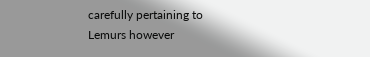carefully pertaining to Lemurs however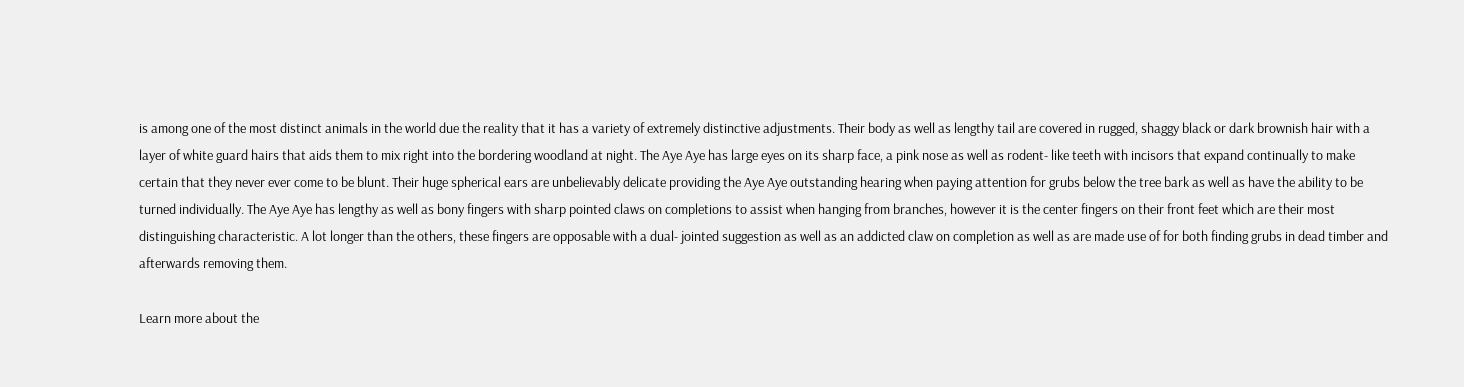is among one of the most distinct animals in the world due the reality that it has a variety of extremely distinctive adjustments. Their body as well as lengthy tail are covered in rugged, shaggy black or dark brownish hair with a layer of white guard hairs that aids them to mix right into the bordering woodland at night. The Aye Aye has large eyes on its sharp face, a pink nose as well as rodent- like teeth with incisors that expand continually to make certain that they never ever come to be blunt. Their huge spherical ears are unbelievably delicate providing the Aye Aye outstanding hearing when paying attention for grubs below the tree bark as well as have the ability to be turned individually. The Aye Aye has lengthy as well as bony fingers with sharp pointed claws on completions to assist when hanging from branches, however it is the center fingers on their front feet which are their most distinguishing characteristic. A lot longer than the others, these fingers are opposable with a dual- jointed suggestion as well as an addicted claw on completion as well as are made use of for both finding grubs in dead timber and afterwards removing them.

Learn more about the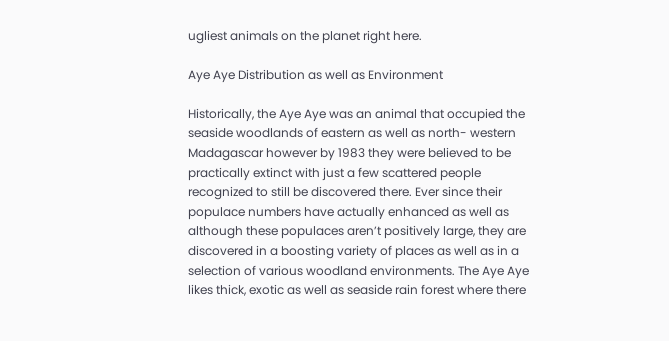ugliest animals on the planet right here.

Aye Aye Distribution as well as Environment

Historically, the Aye Aye was an animal that occupied the seaside woodlands of eastern as well as north- western Madagascar however by 1983 they were believed to be practically extinct with just a few scattered people recognized to still be discovered there. Ever since their populace numbers have actually enhanced as well as although these populaces aren’t positively large, they are discovered in a boosting variety of places as well as in a selection of various woodland environments. The Aye Aye likes thick, exotic as well as seaside rain forest where there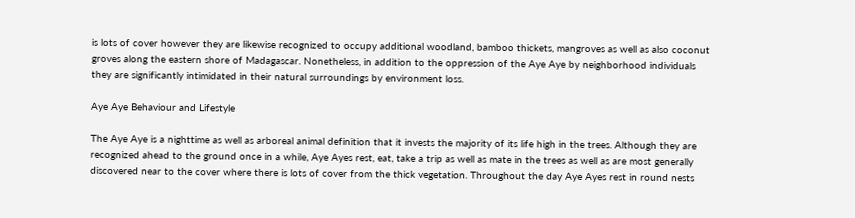is lots of cover however they are likewise recognized to occupy additional woodland, bamboo thickets, mangroves as well as also coconut groves along the eastern shore of Madagascar. Nonetheless, in addition to the oppression of the Aye Aye by neighborhood individuals they are significantly intimidated in their natural surroundings by environment loss.

Aye Aye Behaviour and Lifestyle

The Aye Aye is a nighttime as well as arboreal animal definition that it invests the majority of its life high in the trees. Although they are recognized ahead to the ground once in a while, Aye Ayes rest, eat, take a trip as well as mate in the trees as well as are most generally discovered near to the cover where there is lots of cover from the thick vegetation. Throughout the day Aye Ayes rest in round nests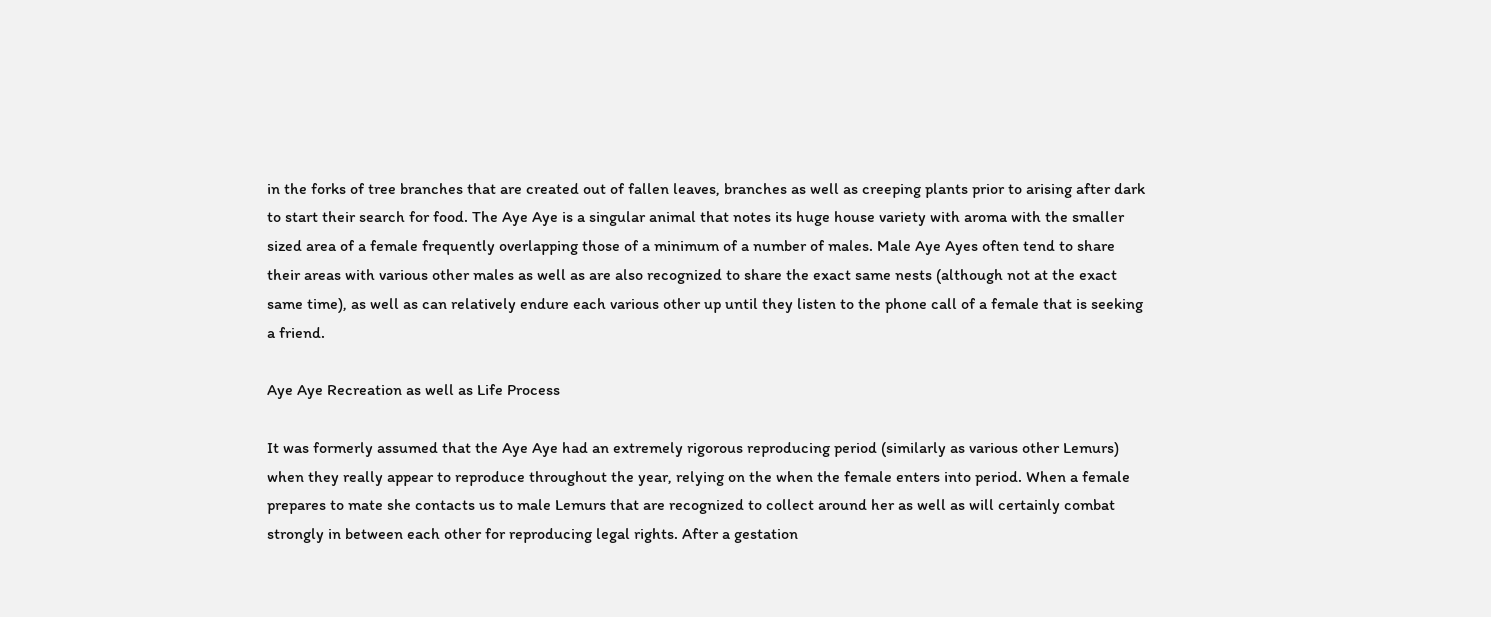in the forks of tree branches that are created out of fallen leaves, branches as well as creeping plants prior to arising after dark to start their search for food. The Aye Aye is a singular animal that notes its huge house variety with aroma with the smaller sized area of a female frequently overlapping those of a minimum of a number of males. Male Aye Ayes often tend to share their areas with various other males as well as are also recognized to share the exact same nests (although not at the exact same time), as well as can relatively endure each various other up until they listen to the phone call of a female that is seeking a friend.

Aye Aye Recreation as well as Life Process

It was formerly assumed that the Aye Aye had an extremely rigorous reproducing period (similarly as various other Lemurs) when they really appear to reproduce throughout the year, relying on the when the female enters into period. When a female prepares to mate she contacts us to male Lemurs that are recognized to collect around her as well as will certainly combat strongly in between each other for reproducing legal rights. After a gestation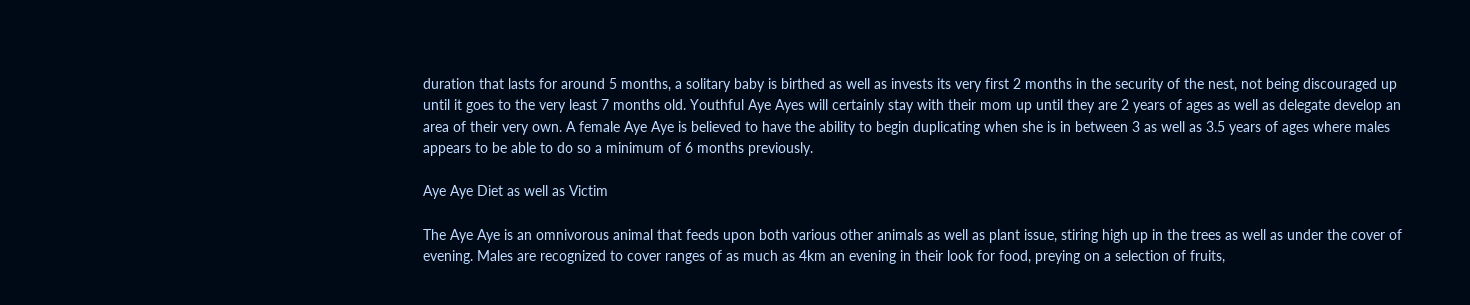duration that lasts for around 5 months, a solitary baby is birthed as well as invests its very first 2 months in the security of the nest, not being discouraged up until it goes to the very least 7 months old. Youthful Aye Ayes will certainly stay with their mom up until they are 2 years of ages as well as delegate develop an area of their very own. A female Aye Aye is believed to have the ability to begin duplicating when she is in between 3 as well as 3.5 years of ages where males appears to be able to do so a minimum of 6 months previously.

Aye Aye Diet as well as Victim

The Aye Aye is an omnivorous animal that feeds upon both various other animals as well as plant issue, stiring high up in the trees as well as under the cover of evening. Males are recognized to cover ranges of as much as 4km an evening in their look for food, preying on a selection of fruits,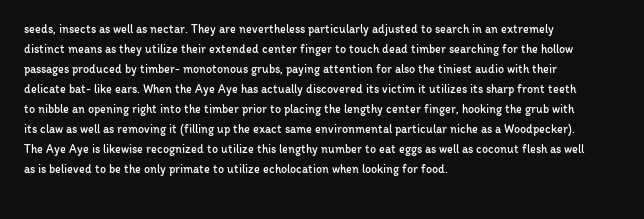seeds, insects as well as nectar. They are nevertheless particularly adjusted to search in an extremely distinct means as they utilize their extended center finger to touch dead timber searching for the hollow passages produced by timber- monotonous grubs, paying attention for also the tiniest audio with their delicate bat- like ears. When the Aye Aye has actually discovered its victim it utilizes its sharp front teeth to nibble an opening right into the timber prior to placing the lengthy center finger, hooking the grub with its claw as well as removing it (filling up the exact same environmental particular niche as a Woodpecker). The Aye Aye is likewise recognized to utilize this lengthy number to eat eggs as well as coconut flesh as well as is believed to be the only primate to utilize echolocation when looking for food.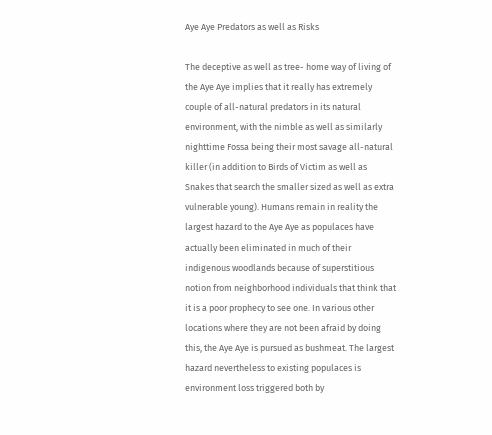Aye Aye Predators as well as Risks

The deceptive as well as tree- home way of living of the Aye Aye implies that it really has extremely couple of all-natural predators in its natural environment, with the nimble as well as similarly nighttime Fossa being their most savage all-natural killer (in addition to Birds of Victim as well as Snakes that search the smaller sized as well as extra vulnerable young). Humans remain in reality the largest hazard to the Aye Aye as populaces have actually been eliminated in much of their indigenous woodlands because of superstitious notion from neighborhood individuals that think that it is a poor prophecy to see one. In various other locations where they are not been afraid by doing this, the Aye Aye is pursued as bushmeat. The largest hazard nevertheless to existing populaces is environment loss triggered both by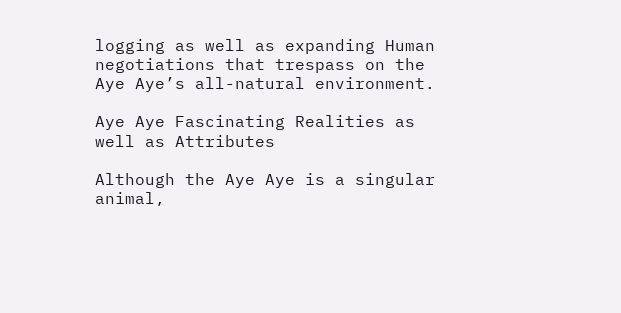logging as well as expanding Human negotiations that trespass on the Aye Aye’s all-natural environment.

Aye Aye Fascinating Realities as well as Attributes

Although the Aye Aye is a singular animal,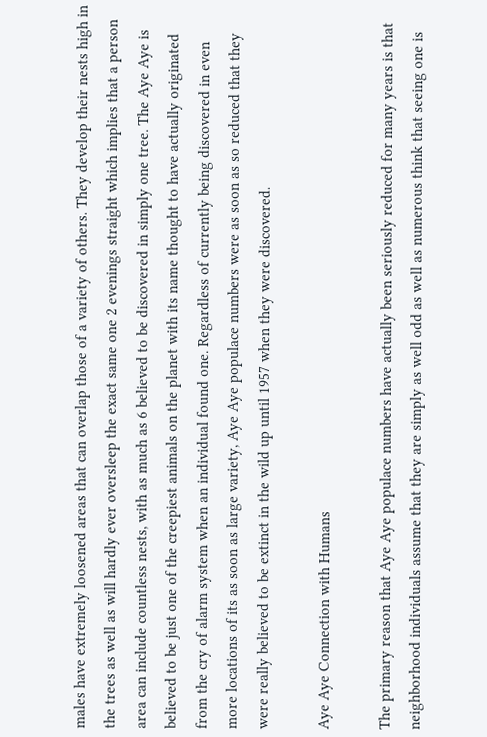males have extremely loosened areas that can overlap those of a variety of others. They develop their nests high in the trees as well as will hardly ever oversleep the exact same one 2 evenings straight which implies that a person area can include countless nests, with as much as 6 believed to be discovered in simply one tree. The Aye Aye is believed to be just one of the creepiest animals on the planet with its name thought to have actually originated from the cry of alarm system when an individual found one. Regardless of currently being discovered in even more locations of its as soon as large variety, Aye Aye populace numbers were as soon as so reduced that they were really believed to be extinct in the wild up until 1957 when they were discovered.

Aye Aye Connection with Humans

The primary reason that Aye Aye populace numbers have actually been seriously reduced for many years is that neighborhood individuals assume that they are simply as well odd as well as numerous think that seeing one is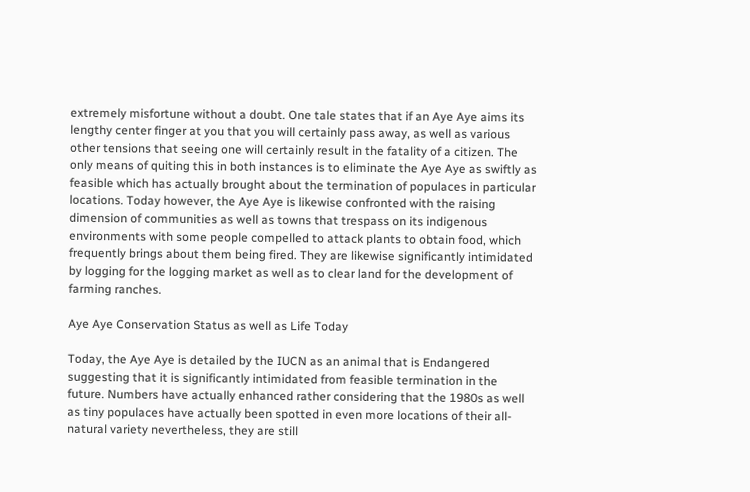extremely misfortune without a doubt. One tale states that if an Aye Aye aims its lengthy center finger at you that you will certainly pass away, as well as various other tensions that seeing one will certainly result in the fatality of a citizen. The only means of quiting this in both instances is to eliminate the Aye Aye as swiftly as feasible which has actually brought about the termination of populaces in particular locations. Today however, the Aye Aye is likewise confronted with the raising dimension of communities as well as towns that trespass on its indigenous environments with some people compelled to attack plants to obtain food, which frequently brings about them being fired. They are likewise significantly intimidated by logging for the logging market as well as to clear land for the development of farming ranches.

Aye Aye Conservation Status as well as Life Today

Today, the Aye Aye is detailed by the IUCN as an animal that is Endangered suggesting that it is significantly intimidated from feasible termination in the future. Numbers have actually enhanced rather considering that the 1980s as well as tiny populaces have actually been spotted in even more locations of their all-natural variety nevertheless, they are still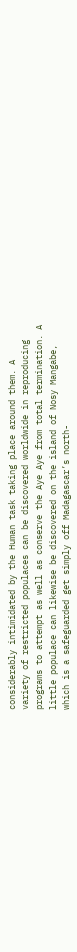considerably intimidated by the Human task taking place around them. A variety of restricted populaces can be discovered worldwide in reproducing programs to attempt as well as conserve the Aye Aye from total termination. A little populace can likewise be discovered on the island of Nosy Mangabe, which is a safeguarded get simply off Madagascar’s north-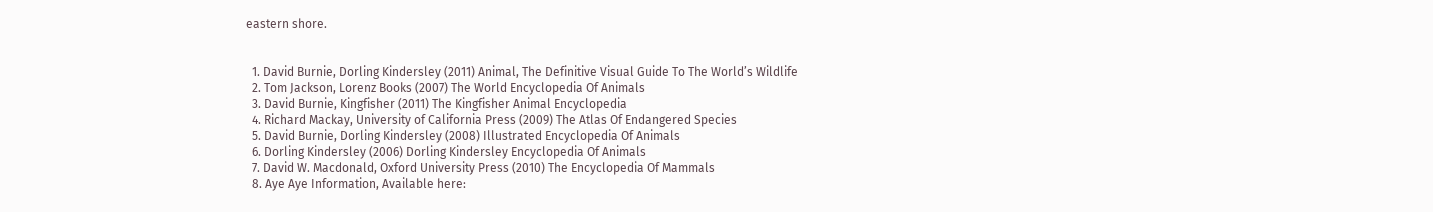eastern shore.


  1. David Burnie, Dorling Kindersley (2011) Animal, The Definitive Visual Guide To The World’s Wildlife
  2. Tom Jackson, Lorenz Books (2007) The World Encyclopedia Of Animals
  3. David Burnie, Kingfisher (2011) The Kingfisher Animal Encyclopedia
  4. Richard Mackay, University of California Press (2009) The Atlas Of Endangered Species
  5. David Burnie, Dorling Kindersley (2008) Illustrated Encyclopedia Of Animals
  6. Dorling Kindersley (2006) Dorling Kindersley Encyclopedia Of Animals
  7. David W. Macdonald, Oxford University Press (2010) The Encyclopedia Of Mammals
  8. Aye Aye Information, Available here: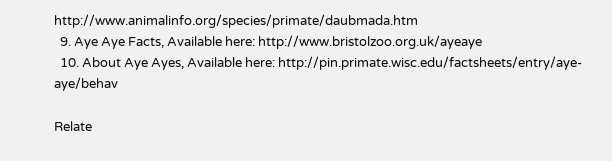http://www.animalinfo.org/species/primate/daubmada.htm
  9. Aye Aye Facts, Available here: http://www.bristolzoo.org.uk/ayeaye
  10. About Aye Ayes, Available here: http://pin.primate.wisc.edu/factsheets/entry/aye-aye/behav

Relate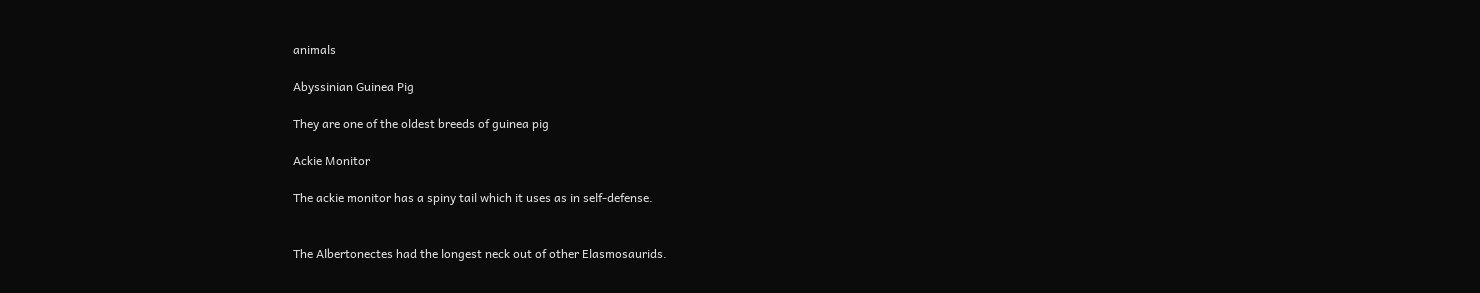animals

Abyssinian Guinea Pig

They are one of the oldest breeds of guinea pig

Ackie Monitor

The ackie monitor has a spiny tail which it uses as in self-defense.


The Albertonectes had the longest neck out of other Elasmosaurids.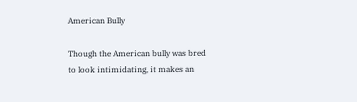American Bully

Though the American bully was bred to look intimidating, it makes an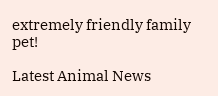extremely friendly family pet!

Latest Animal News